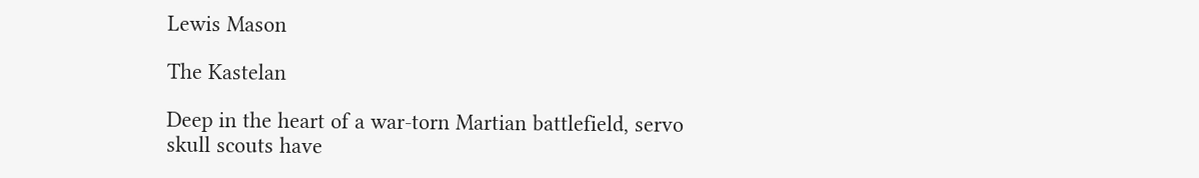Lewis Mason

The Kastelan

Deep in the heart of a war-torn Martian battlefield, servo skull scouts have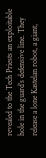revealed to the Tech Priests an exploitable hole in the guard’s defensive line. They release a lone Kastelan robot, a giant,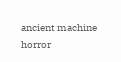ancient machine horror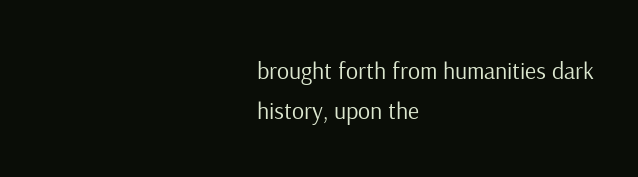brought forth from humanities dark history, upon the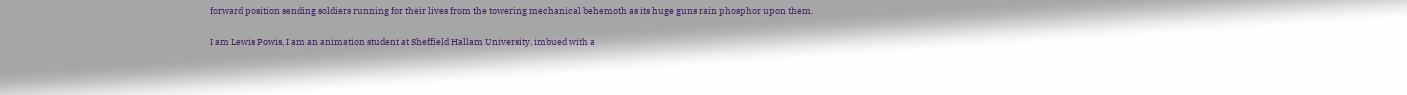forward position sending soldiers running for their lives from the towering mechanical behemoth as its huge guns rain phosphor upon them.

I am Lewis Powis, I am an animation student at Sheffield Hallam University, imbued with a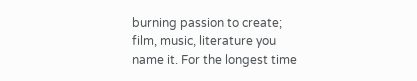burning passion to create; film, music, literature you name it. For the longest time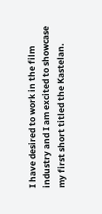I have desired to work in the film industry and I am excited to showcase my first short titled the Kastelan.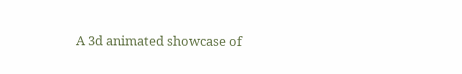A 3d animated showcase of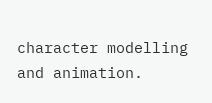character modelling and animation.